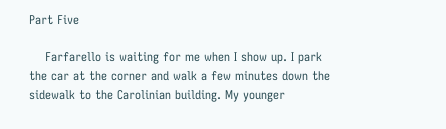Part Five

    Farfarello is waiting for me when I show up. I park the car at the corner and walk a few minutes down the sidewalk to the Carolinian building. My younger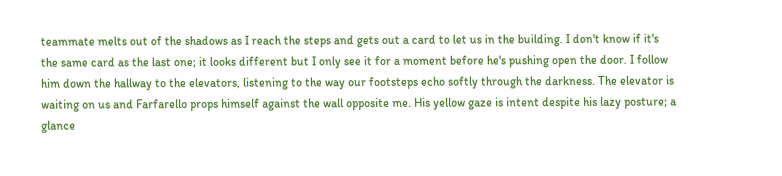teammate melts out of the shadows as I reach the steps and gets out a card to let us in the building. I don't know if it's the same card as the last one; it looks different but I only see it for a moment before he's pushing open the door. I follow him down the hallway to the elevators, listening to the way our footsteps echo softly through the darkness. The elevator is waiting on us and Farfarello props himself against the wall opposite me. His yellow gaze is intent despite his lazy posture; a glance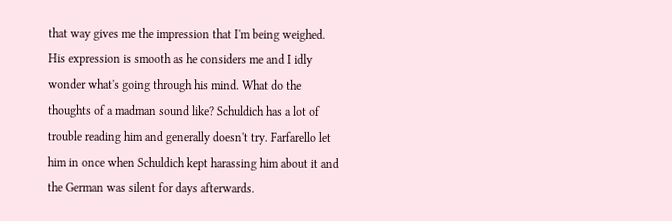that way gives me the impression that I'm being weighed. His expression is smooth as he considers me and I idly wonder what's going through his mind. What do the thoughts of a madman sound like? Schuldich has a lot of trouble reading him and generally doesn't try. Farfarello let him in once when Schuldich kept harassing him about it and the German was silent for days afterwards.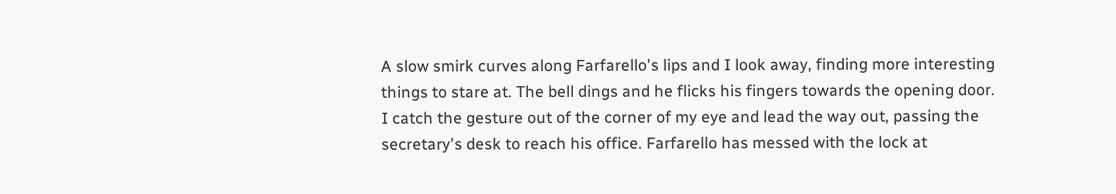A slow smirk curves along Farfarello's lips and I look away, finding more interesting things to stare at. The bell dings and he flicks his fingers towards the opening door. I catch the gesture out of the corner of my eye and lead the way out, passing the secretary's desk to reach his office. Farfarello has messed with the lock at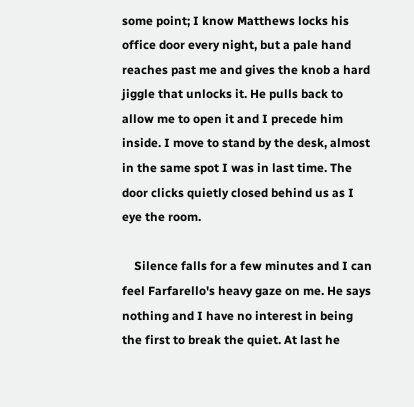some point; I know Matthews locks his office door every night, but a pale hand reaches past me and gives the knob a hard jiggle that unlocks it. He pulls back to allow me to open it and I precede him inside. I move to stand by the desk, almost in the same spot I was in last time. The door clicks quietly closed behind us as I eye the room.

    Silence falls for a few minutes and I can feel Farfarello's heavy gaze on me. He says nothing and I have no interest in being the first to break the quiet. At last he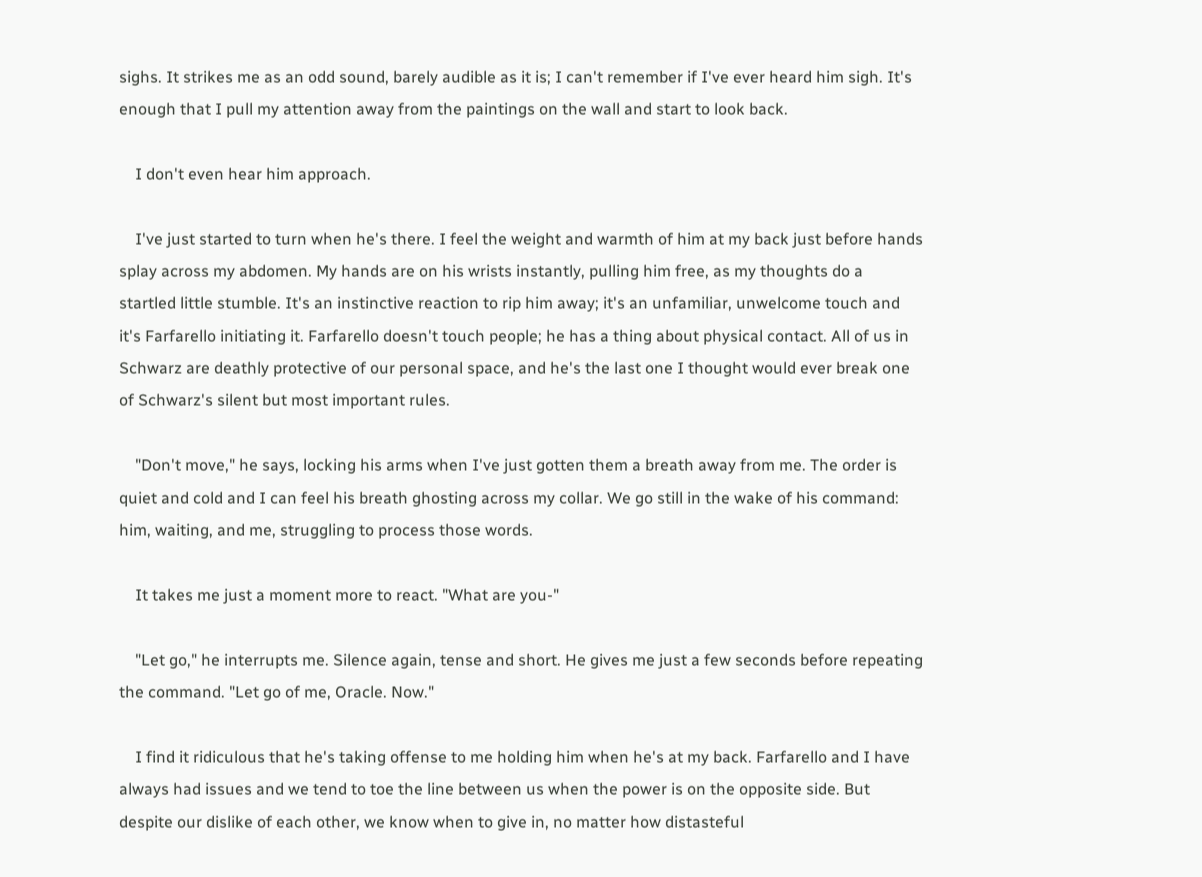sighs. It strikes me as an odd sound, barely audible as it is; I can't remember if I've ever heard him sigh. It's enough that I pull my attention away from the paintings on the wall and start to look back.

    I don't even hear him approach.

    I've just started to turn when he's there. I feel the weight and warmth of him at my back just before hands splay across my abdomen. My hands are on his wrists instantly, pulling him free, as my thoughts do a startled little stumble. It's an instinctive reaction to rip him away; it's an unfamiliar, unwelcome touch and it's Farfarello initiating it. Farfarello doesn't touch people; he has a thing about physical contact. All of us in Schwarz are deathly protective of our personal space, and he's the last one I thought would ever break one of Schwarz's silent but most important rules.

    "Don't move," he says, locking his arms when I've just gotten them a breath away from me. The order is quiet and cold and I can feel his breath ghosting across my collar. We go still in the wake of his command: him, waiting, and me, struggling to process those words.

    It takes me just a moment more to react. "What are you-"

    "Let go," he interrupts me. Silence again, tense and short. He gives me just a few seconds before repeating the command. "Let go of me, Oracle. Now."

    I find it ridiculous that he's taking offense to me holding him when he's at my back. Farfarello and I have always had issues and we tend to toe the line between us when the power is on the opposite side. But despite our dislike of each other, we know when to give in, no matter how distasteful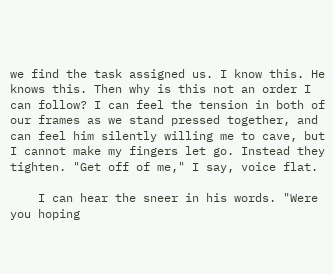we find the task assigned us. I know this. He knows this. Then why is this not an order I can follow? I can feel the tension in both of our frames as we stand pressed together, and can feel him silently willing me to cave, but I cannot make my fingers let go. Instead they tighten. "Get off of me," I say, voice flat.

    I can hear the sneer in his words. "Were you hoping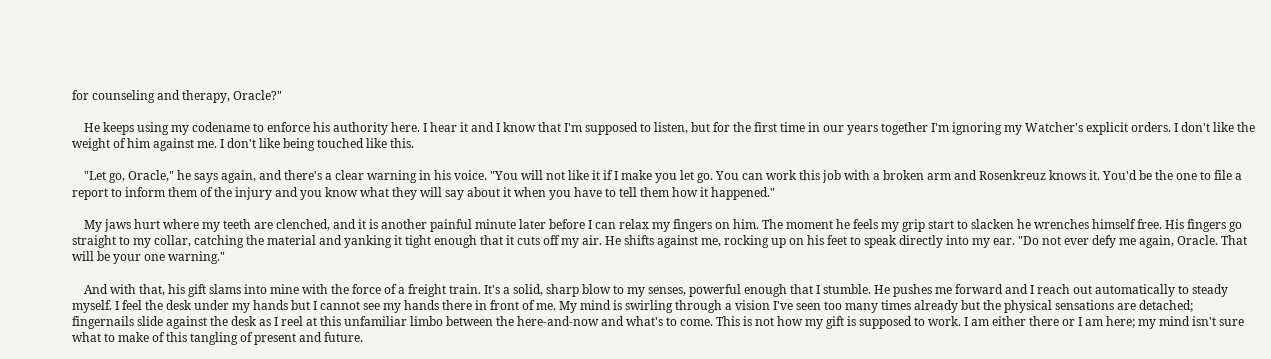for counseling and therapy, Oracle?"

    He keeps using my codename to enforce his authority here. I hear it and I know that I'm supposed to listen, but for the first time in our years together I'm ignoring my Watcher's explicit orders. I don't like the weight of him against me. I don't like being touched like this.

    "Let go, Oracle," he says again, and there's a clear warning in his voice. "You will not like it if I make you let go. You can work this job with a broken arm and Rosenkreuz knows it. You'd be the one to file a report to inform them of the injury and you know what they will say about it when you have to tell them how it happened."

    My jaws hurt where my teeth are clenched, and it is another painful minute later before I can relax my fingers on him. The moment he feels my grip start to slacken he wrenches himself free. His fingers go straight to my collar, catching the material and yanking it tight enough that it cuts off my air. He shifts against me, rocking up on his feet to speak directly into my ear. "Do not ever defy me again, Oracle. That will be your one warning."

    And with that, his gift slams into mine with the force of a freight train. It's a solid, sharp blow to my senses, powerful enough that I stumble. He pushes me forward and I reach out automatically to steady myself. I feel the desk under my hands but I cannot see my hands there in front of me. My mind is swirling through a vision I've seen too many times already but the physical sensations are detached; fingernails slide against the desk as I reel at this unfamiliar limbo between the here-and-now and what's to come. This is not how my gift is supposed to work. I am either there or I am here; my mind isn't sure what to make of this tangling of present and future.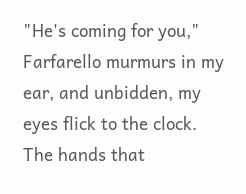"He's coming for you," Farfarello murmurs in my ear, and unbidden, my eyes flick to the clock. The hands that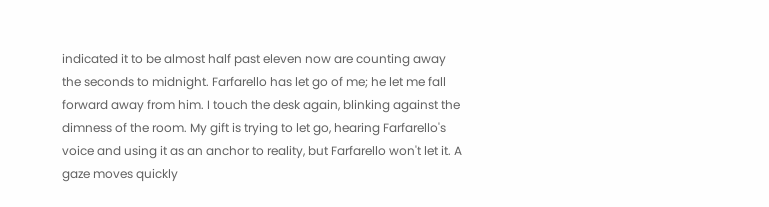indicated it to be almost half past eleven now are counting away the seconds to midnight. Farfarello has let go of me; he let me fall forward away from him. I touch the desk again, blinking against the dimness of the room. My gift is trying to let go, hearing Farfarello's voice and using it as an anchor to reality, but Farfarello won't let it. A gaze moves quickly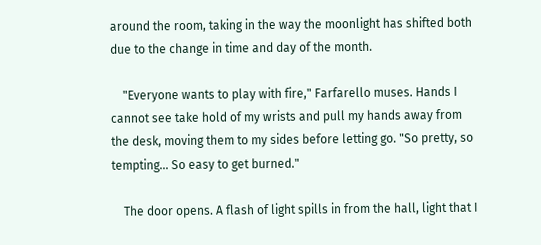around the room, taking in the way the moonlight has shifted both due to the change in time and day of the month.

    "Everyone wants to play with fire," Farfarello muses. Hands I cannot see take hold of my wrists and pull my hands away from the desk, moving them to my sides before letting go. "So pretty, so tempting… So easy to get burned."

    The door opens. A flash of light spills in from the hall, light that I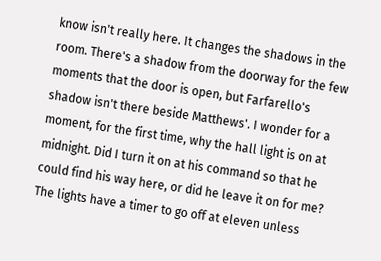know isn't really here. It changes the shadows in the room. There's a shadow from the doorway for the few moments that the door is open, but Farfarello's shadow isn't there beside Matthews'. I wonder for a moment, for the first time, why the hall light is on at midnight. Did I turn it on at his command so that he could find his way here, or did he leave it on for me? The lights have a timer to go off at eleven unless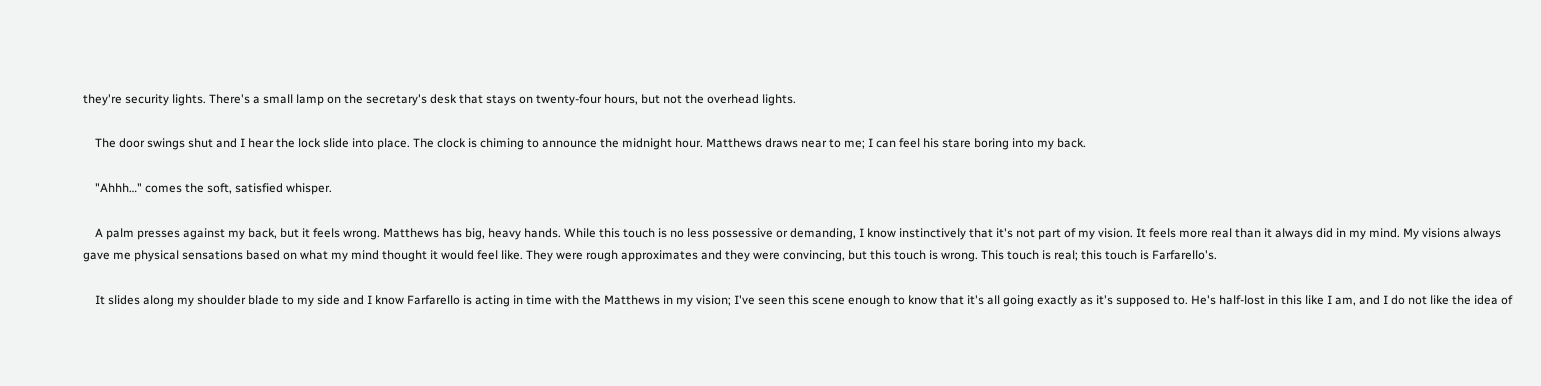they're security lights. There's a small lamp on the secretary's desk that stays on twenty-four hours, but not the overhead lights.

    The door swings shut and I hear the lock slide into place. The clock is chiming to announce the midnight hour. Matthews draws near to me; I can feel his stare boring into my back.

    "Ahhh…" comes the soft, satisfied whisper.

    A palm presses against my back, but it feels wrong. Matthews has big, heavy hands. While this touch is no less possessive or demanding, I know instinctively that it's not part of my vision. It feels more real than it always did in my mind. My visions always gave me physical sensations based on what my mind thought it would feel like. They were rough approximates and they were convincing, but this touch is wrong. This touch is real; this touch is Farfarello's.

    It slides along my shoulder blade to my side and I know Farfarello is acting in time with the Matthews in my vision; I've seen this scene enough to know that it's all going exactly as it's supposed to. He's half-lost in this like I am, and I do not like the idea of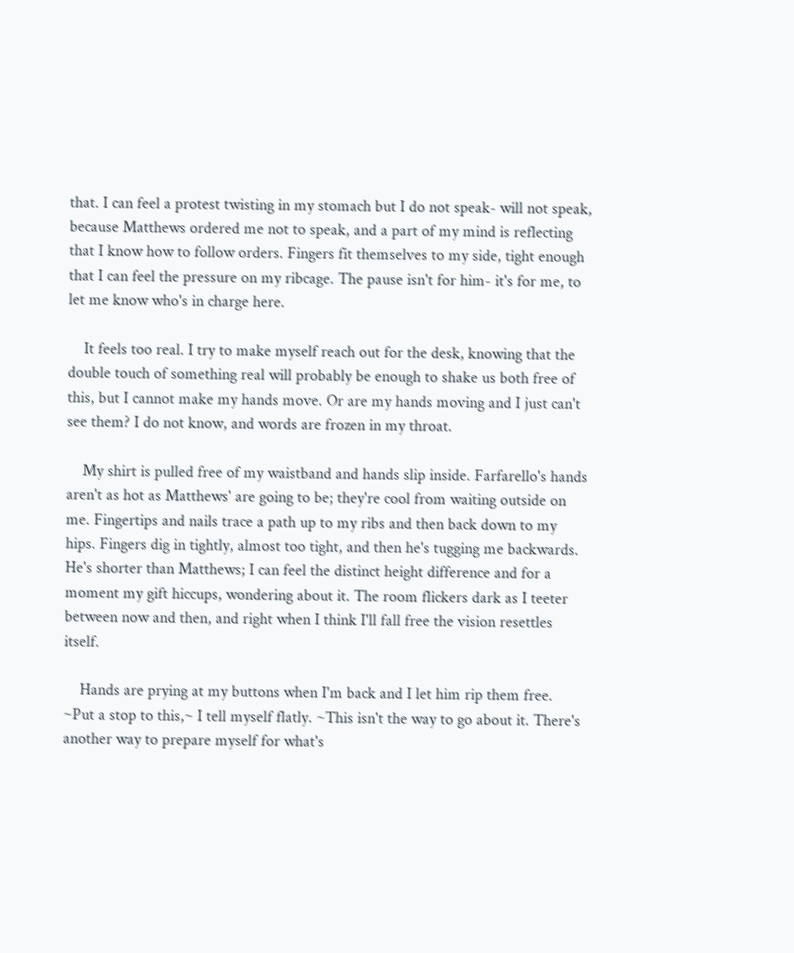that. I can feel a protest twisting in my stomach but I do not speak- will not speak, because Matthews ordered me not to speak, and a part of my mind is reflecting that I know how to follow orders. Fingers fit themselves to my side, tight enough that I can feel the pressure on my ribcage. The pause isn't for him- it's for me, to let me know who's in charge here.

    It feels too real. I try to make myself reach out for the desk, knowing that the double touch of something real will probably be enough to shake us both free of this, but I cannot make my hands move. Or are my hands moving and I just can't see them? I do not know, and words are frozen in my throat.

    My shirt is pulled free of my waistband and hands slip inside. Farfarello's hands aren't as hot as Matthews' are going to be; they're cool from waiting outside on me. Fingertips and nails trace a path up to my ribs and then back down to my hips. Fingers dig in tightly, almost too tight, and then he's tugging me backwards. He's shorter than Matthews; I can feel the distinct height difference and for a moment my gift hiccups, wondering about it. The room flickers dark as I teeter between now and then, and right when I think I'll fall free the vision resettles itself.

    Hands are prying at my buttons when I'm back and I let him rip them free. ~Put a stop to this,~ I tell myself flatly. ~This isn't the way to go about it. There's another way to prepare myself for what's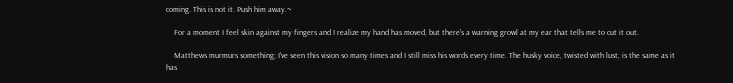coming. This is not it. Push him away.~

    For a moment I feel skin against my fingers and I realize my hand has moved, but there's a warning growl at my ear that tells me to cut it out.

    Matthews murmurs something; I've seen this vision so many times and I still miss his words every time. The husky voice, twisted with lust, is the same as it has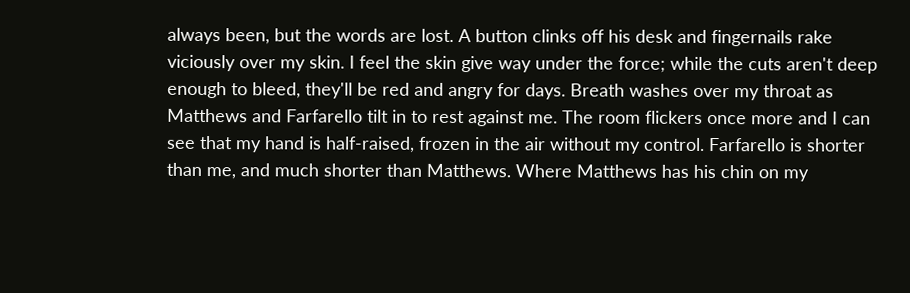always been, but the words are lost. A button clinks off his desk and fingernails rake viciously over my skin. I feel the skin give way under the force; while the cuts aren't deep enough to bleed, they'll be red and angry for days. Breath washes over my throat as Matthews and Farfarello tilt in to rest against me. The room flickers once more and I can see that my hand is half-raised, frozen in the air without my control. Farfarello is shorter than me, and much shorter than Matthews. Where Matthews has his chin on my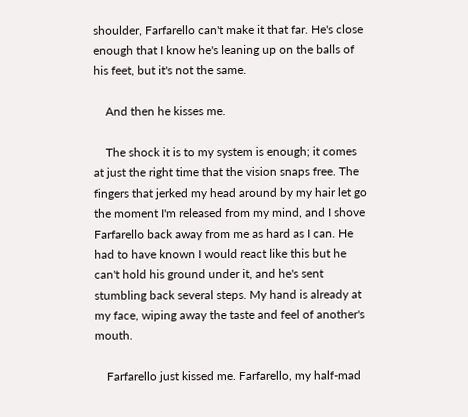shoulder, Farfarello can't make it that far. He's close enough that I know he's leaning up on the balls of his feet, but it's not the same.

    And then he kisses me.

    The shock it is to my system is enough; it comes at just the right time that the vision snaps free. The fingers that jerked my head around by my hair let go the moment I'm released from my mind, and I shove Farfarello back away from me as hard as I can. He had to have known I would react like this but he can't hold his ground under it, and he's sent stumbling back several steps. My hand is already at my face, wiping away the taste and feel of another's mouth.

    Farfarello just kissed me. Farfarello, my half-mad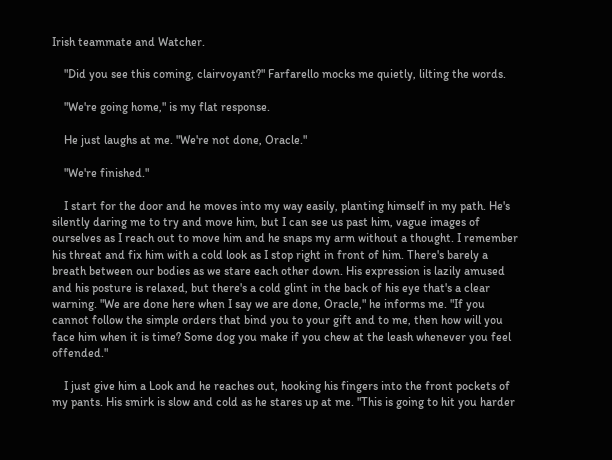Irish teammate and Watcher.

    "Did you see this coming, clairvoyant?" Farfarello mocks me quietly, lilting the words.

    "We're going home," is my flat response.

    He just laughs at me. "We're not done, Oracle."

    "We're finished."

    I start for the door and he moves into my way easily, planting himself in my path. He's silently daring me to try and move him, but I can see us past him, vague images of ourselves as I reach out to move him and he snaps my arm without a thought. I remember his threat and fix him with a cold look as I stop right in front of him. There's barely a breath between our bodies as we stare each other down. His expression is lazily amused and his posture is relaxed, but there's a cold glint in the back of his eye that's a clear warning. "We are done here when I say we are done, Oracle," he informs me. "If you cannot follow the simple orders that bind you to your gift and to me, then how will you face him when it is time? Some dog you make if you chew at the leash whenever you feel offended."

    I just give him a Look and he reaches out, hooking his fingers into the front pockets of my pants. His smirk is slow and cold as he stares up at me. "This is going to hit you harder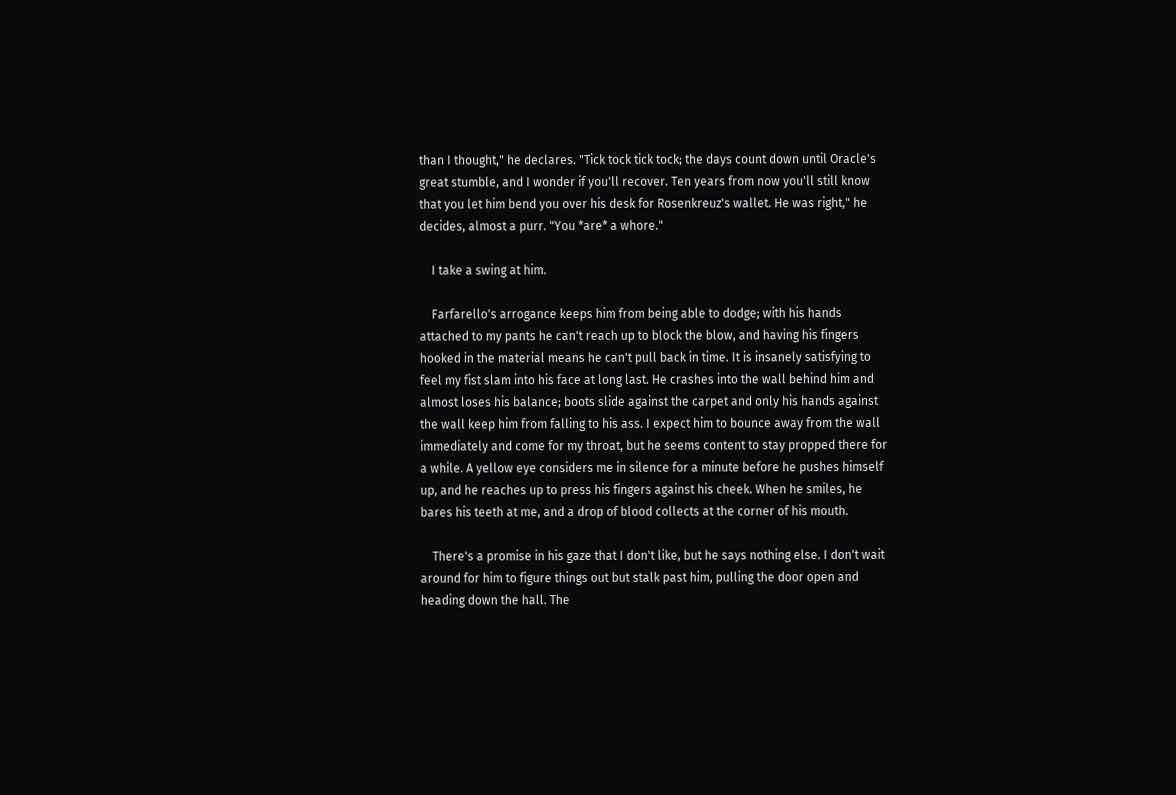than I thought," he declares. "Tick tock tick tock; the days count down until Oracle's great stumble, and I wonder if you'll recover. Ten years from now you'll still know that you let him bend you over his desk for Rosenkreuz's wallet. He was right," he decides, almost a purr. "You *are* a whore."

    I take a swing at him.

    Farfarello's arrogance keeps him from being able to dodge; with his hands attached to my pants he can't reach up to block the blow, and having his fingers hooked in the material means he can't pull back in time. It is insanely satisfying to feel my fist slam into his face at long last. He crashes into the wall behind him and almost loses his balance; boots slide against the carpet and only his hands against the wall keep him from falling to his ass. I expect him to bounce away from the wall immediately and come for my throat, but he seems content to stay propped there for a while. A yellow eye considers me in silence for a minute before he pushes himself up, and he reaches up to press his fingers against his cheek. When he smiles, he bares his teeth at me, and a drop of blood collects at the corner of his mouth.

    There's a promise in his gaze that I don't like, but he says nothing else. I don't wait around for him to figure things out but stalk past him, pulling the door open and heading down the hall. The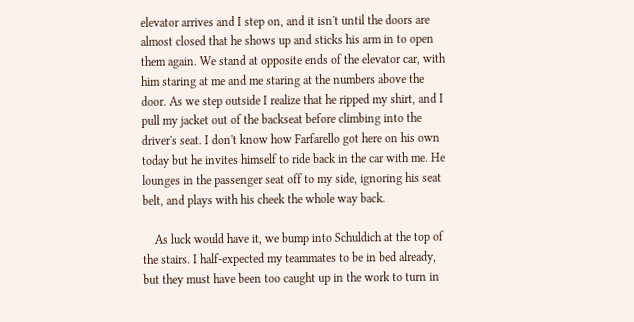elevator arrives and I step on, and it isn't until the doors are almost closed that he shows up and sticks his arm in to open them again. We stand at opposite ends of the elevator car, with him staring at me and me staring at the numbers above the door. As we step outside I realize that he ripped my shirt, and I pull my jacket out of the backseat before climbing into the driver's seat. I don't know how Farfarello got here on his own today but he invites himself to ride back in the car with me. He lounges in the passenger seat off to my side, ignoring his seat belt, and plays with his cheek the whole way back.

    As luck would have it, we bump into Schuldich at the top of the stairs. I half-expected my teammates to be in bed already, but they must have been too caught up in the work to turn in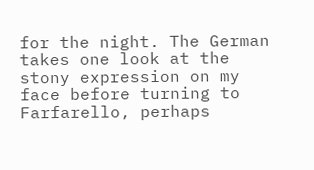for the night. The German takes one look at the stony expression on my face before turning to Farfarello, perhaps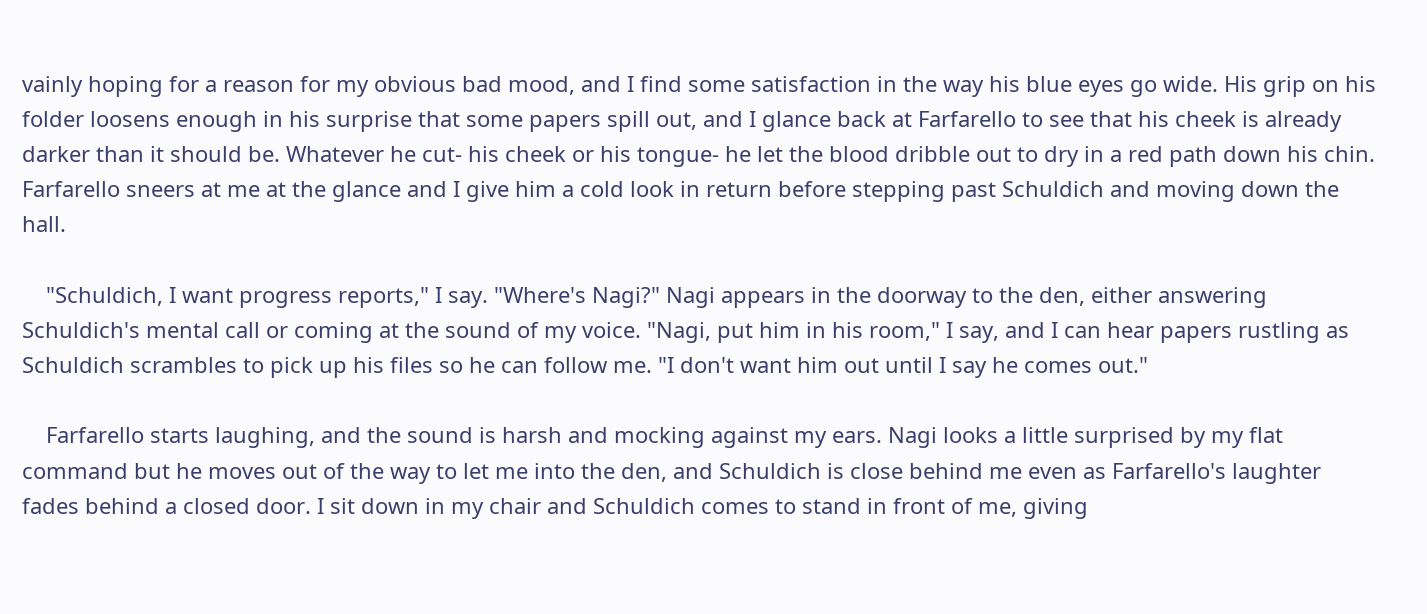vainly hoping for a reason for my obvious bad mood, and I find some satisfaction in the way his blue eyes go wide. His grip on his folder loosens enough in his surprise that some papers spill out, and I glance back at Farfarello to see that his cheek is already darker than it should be. Whatever he cut- his cheek or his tongue- he let the blood dribble out to dry in a red path down his chin. Farfarello sneers at me at the glance and I give him a cold look in return before stepping past Schuldich and moving down the hall.

    "Schuldich, I want progress reports," I say. "Where's Nagi?" Nagi appears in the doorway to the den, either answering Schuldich's mental call or coming at the sound of my voice. "Nagi, put him in his room," I say, and I can hear papers rustling as Schuldich scrambles to pick up his files so he can follow me. "I don't want him out until I say he comes out."

    Farfarello starts laughing, and the sound is harsh and mocking against my ears. Nagi looks a little surprised by my flat command but he moves out of the way to let me into the den, and Schuldich is close behind me even as Farfarello's laughter fades behind a closed door. I sit down in my chair and Schuldich comes to stand in front of me, giving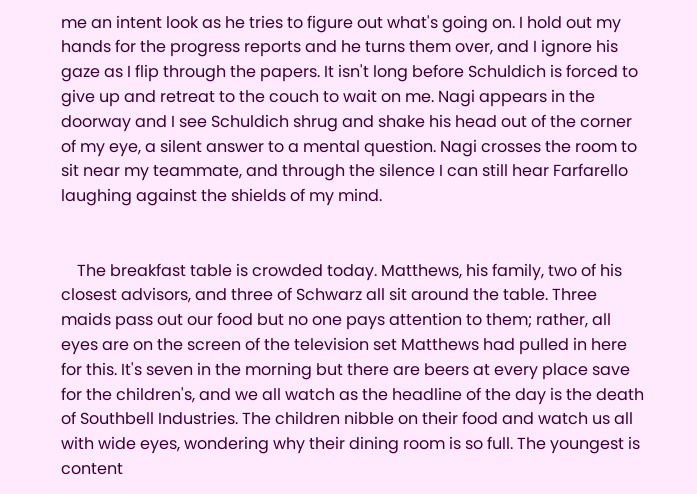me an intent look as he tries to figure out what's going on. I hold out my hands for the progress reports and he turns them over, and I ignore his gaze as I flip through the papers. It isn't long before Schuldich is forced to give up and retreat to the couch to wait on me. Nagi appears in the doorway and I see Schuldich shrug and shake his head out of the corner of my eye, a silent answer to a mental question. Nagi crosses the room to sit near my teammate, and through the silence I can still hear Farfarello laughing against the shields of my mind.


    The breakfast table is crowded today. Matthews, his family, two of his closest advisors, and three of Schwarz all sit around the table. Three maids pass out our food but no one pays attention to them; rather, all eyes are on the screen of the television set Matthews had pulled in here for this. It's seven in the morning but there are beers at every place save for the children's, and we all watch as the headline of the day is the death of Southbell Industries. The children nibble on their food and watch us all with wide eyes, wondering why their dining room is so full. The youngest is content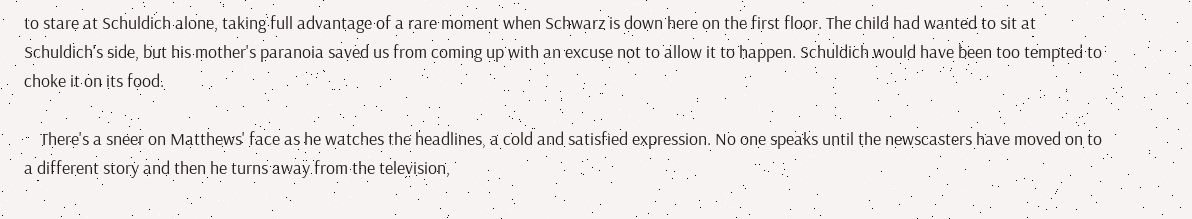to stare at Schuldich alone, taking full advantage of a rare moment when Schwarz is down here on the first floor. The child had wanted to sit at Schuldich's side, but his mother's paranoia saved us from coming up with an excuse not to allow it to happen. Schuldich would have been too tempted to choke it on its food.

    There's a sneer on Matthews' face as he watches the headlines, a cold and satisfied expression. No one speaks until the newscasters have moved on to a different story and then he turns away from the television,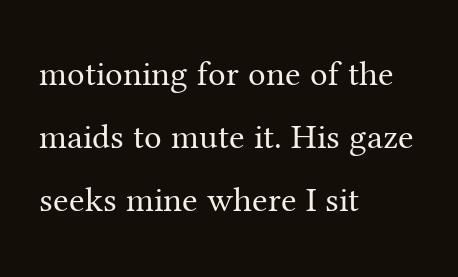motioning for one of the maids to mute it. His gaze seeks mine where I sit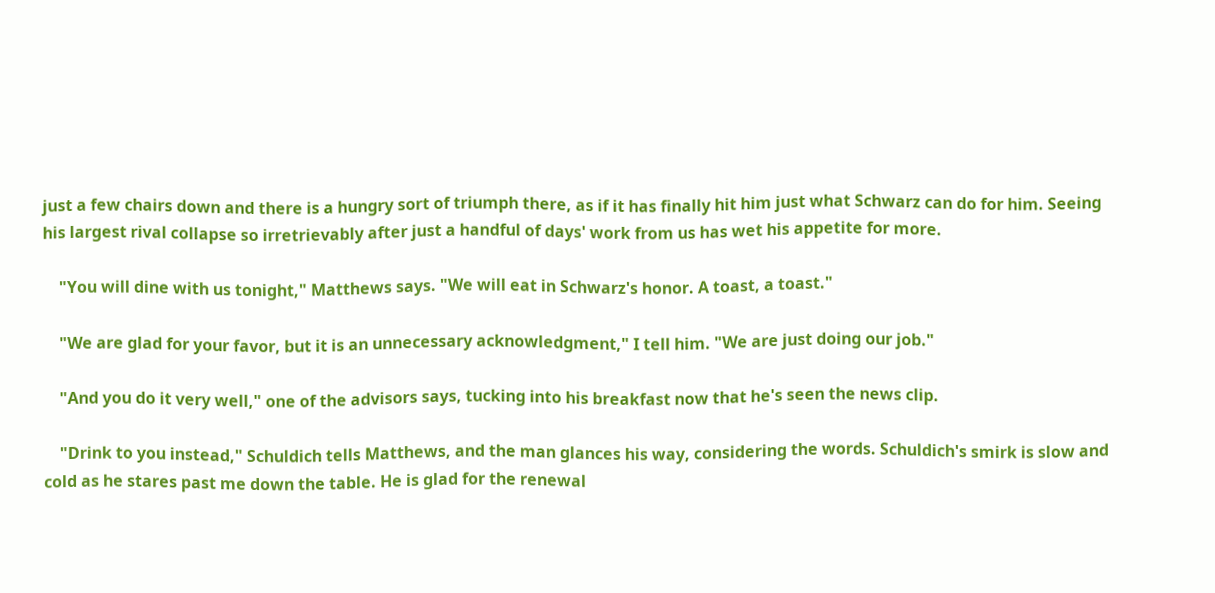just a few chairs down and there is a hungry sort of triumph there, as if it has finally hit him just what Schwarz can do for him. Seeing his largest rival collapse so irretrievably after just a handful of days' work from us has wet his appetite for more.

    "You will dine with us tonight," Matthews says. "We will eat in Schwarz's honor. A toast, a toast."

    "We are glad for your favor, but it is an unnecessary acknowledgment," I tell him. "We are just doing our job."

    "And you do it very well," one of the advisors says, tucking into his breakfast now that he's seen the news clip.

    "Drink to you instead," Schuldich tells Matthews, and the man glances his way, considering the words. Schuldich's smirk is slow and cold as he stares past me down the table. He is glad for the renewal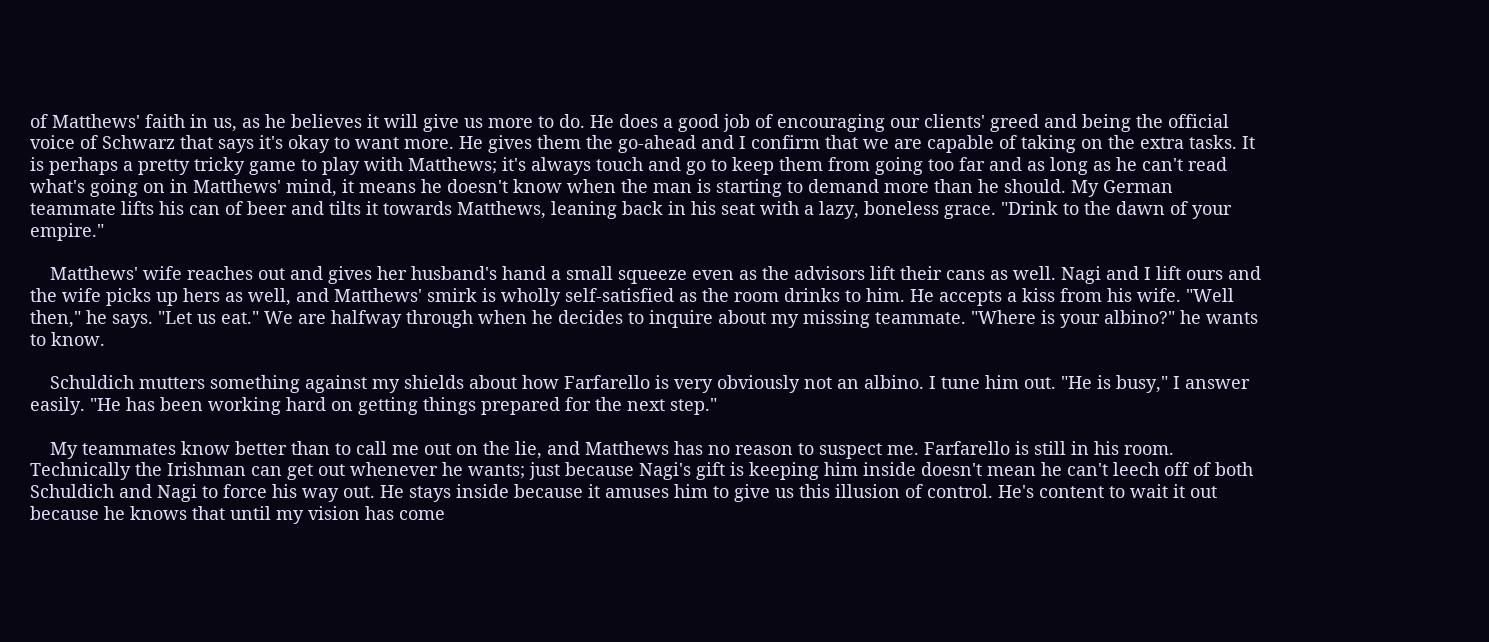of Matthews' faith in us, as he believes it will give us more to do. He does a good job of encouraging our clients' greed and being the official voice of Schwarz that says it's okay to want more. He gives them the go-ahead and I confirm that we are capable of taking on the extra tasks. It is perhaps a pretty tricky game to play with Matthews; it's always touch and go to keep them from going too far and as long as he can't read what's going on in Matthews' mind, it means he doesn't know when the man is starting to demand more than he should. My German teammate lifts his can of beer and tilts it towards Matthews, leaning back in his seat with a lazy, boneless grace. "Drink to the dawn of your empire."

    Matthews' wife reaches out and gives her husband's hand a small squeeze even as the advisors lift their cans as well. Nagi and I lift ours and the wife picks up hers as well, and Matthews' smirk is wholly self-satisfied as the room drinks to him. He accepts a kiss from his wife. "Well then," he says. "Let us eat." We are halfway through when he decides to inquire about my missing teammate. "Where is your albino?" he wants to know.

    Schuldich mutters something against my shields about how Farfarello is very obviously not an albino. I tune him out. "He is busy," I answer easily. "He has been working hard on getting things prepared for the next step."

    My teammates know better than to call me out on the lie, and Matthews has no reason to suspect me. Farfarello is still in his room. Technically the Irishman can get out whenever he wants; just because Nagi's gift is keeping him inside doesn't mean he can't leech off of both Schuldich and Nagi to force his way out. He stays inside because it amuses him to give us this illusion of control. He's content to wait it out because he knows that until my vision has come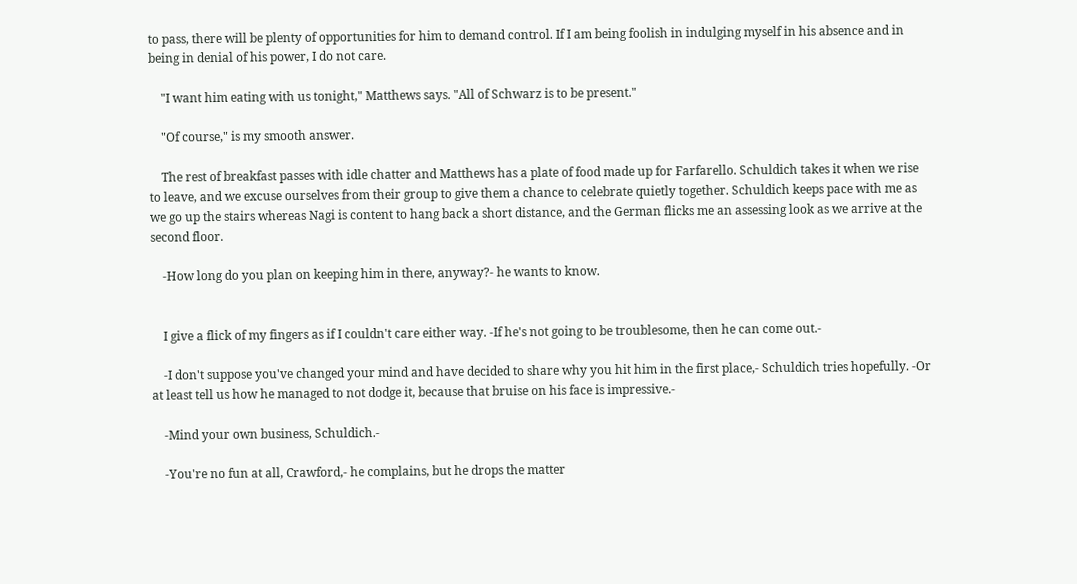to pass, there will be plenty of opportunities for him to demand control. If I am being foolish in indulging myself in his absence and in being in denial of his power, I do not care.

    "I want him eating with us tonight," Matthews says. "All of Schwarz is to be present."

    "Of course," is my smooth answer.

    The rest of breakfast passes with idle chatter and Matthews has a plate of food made up for Farfarello. Schuldich takes it when we rise to leave, and we excuse ourselves from their group to give them a chance to celebrate quietly together. Schuldich keeps pace with me as we go up the stairs whereas Nagi is content to hang back a short distance, and the German flicks me an assessing look as we arrive at the second floor.

    -How long do you plan on keeping him in there, anyway?- he wants to know.


    I give a flick of my fingers as if I couldn't care either way. -If he's not going to be troublesome, then he can come out.-

    -I don't suppose you've changed your mind and have decided to share why you hit him in the first place,- Schuldich tries hopefully. -Or at least tell us how he managed to not dodge it, because that bruise on his face is impressive.-

    -Mind your own business, Schuldich.-

    -You're no fun at all, Crawford,- he complains, but he drops the matter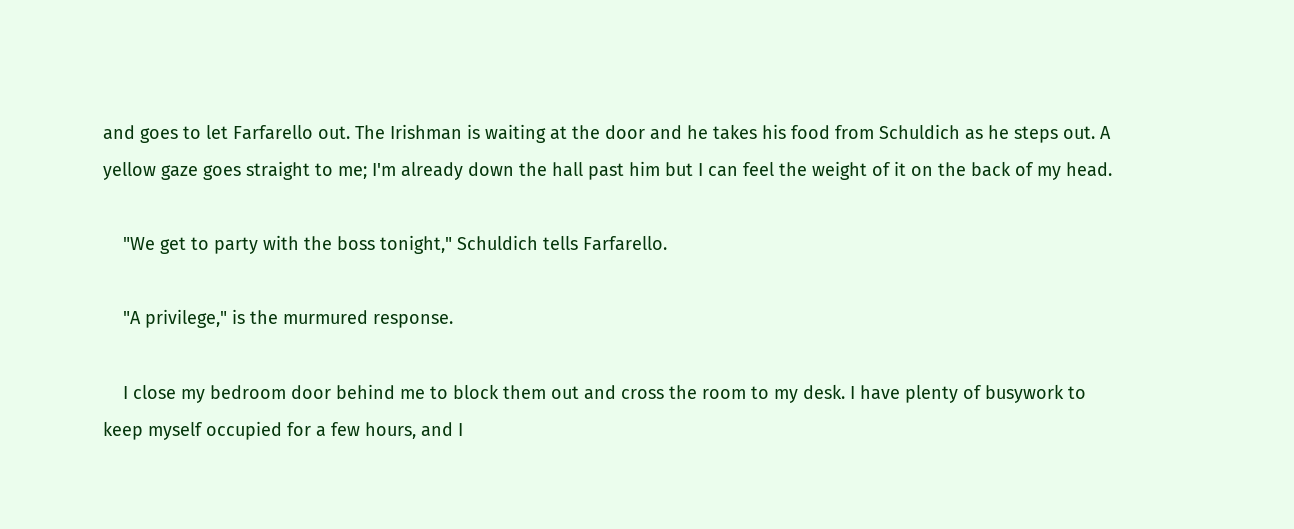and goes to let Farfarello out. The Irishman is waiting at the door and he takes his food from Schuldich as he steps out. A yellow gaze goes straight to me; I'm already down the hall past him but I can feel the weight of it on the back of my head.

    "We get to party with the boss tonight," Schuldich tells Farfarello.

    "A privilege," is the murmured response.

    I close my bedroom door behind me to block them out and cross the room to my desk. I have plenty of busywork to keep myself occupied for a few hours, and I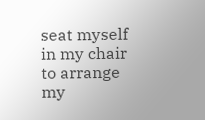seat myself in my chair to arrange my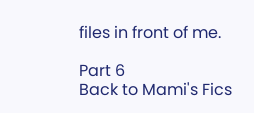files in front of me.

Part 6
Back to Mami's Fics